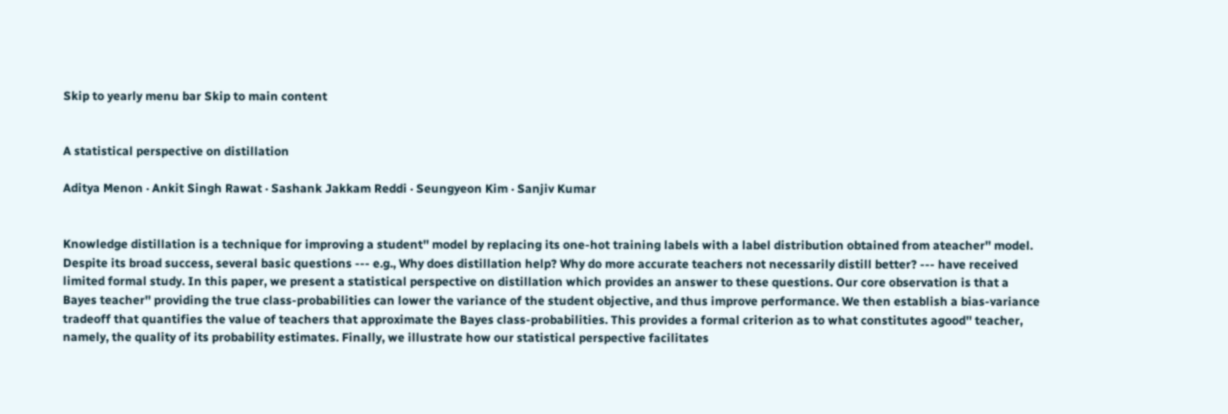Skip to yearly menu bar Skip to main content


A statistical perspective on distillation

Aditya Menon · Ankit Singh Rawat · Sashank Jakkam Reddi · Seungyeon Kim · Sanjiv Kumar


Knowledge distillation is a technique for improving a student'' model by replacing its one-hot training labels with a label distribution obtained from ateacher'' model. Despite its broad success, several basic questions --- e.g., Why does distillation help? Why do more accurate teachers not necessarily distill better? --- have received limited formal study. In this paper, we present a statistical perspective on distillation which provides an answer to these questions. Our core observation is that a Bayes teacher'' providing the true class-probabilities can lower the variance of the student objective, and thus improve performance. We then establish a bias-variance tradeoff that quantifies the value of teachers that approximate the Bayes class-probabilities. This provides a formal criterion as to what constitutes agood'' teacher, namely, the quality of its probability estimates. Finally, we illustrate how our statistical perspective facilitates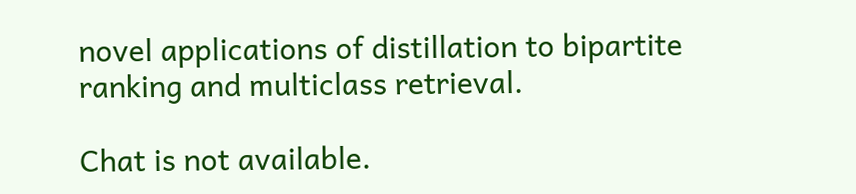novel applications of distillation to bipartite ranking and multiclass retrieval.

Chat is not available.